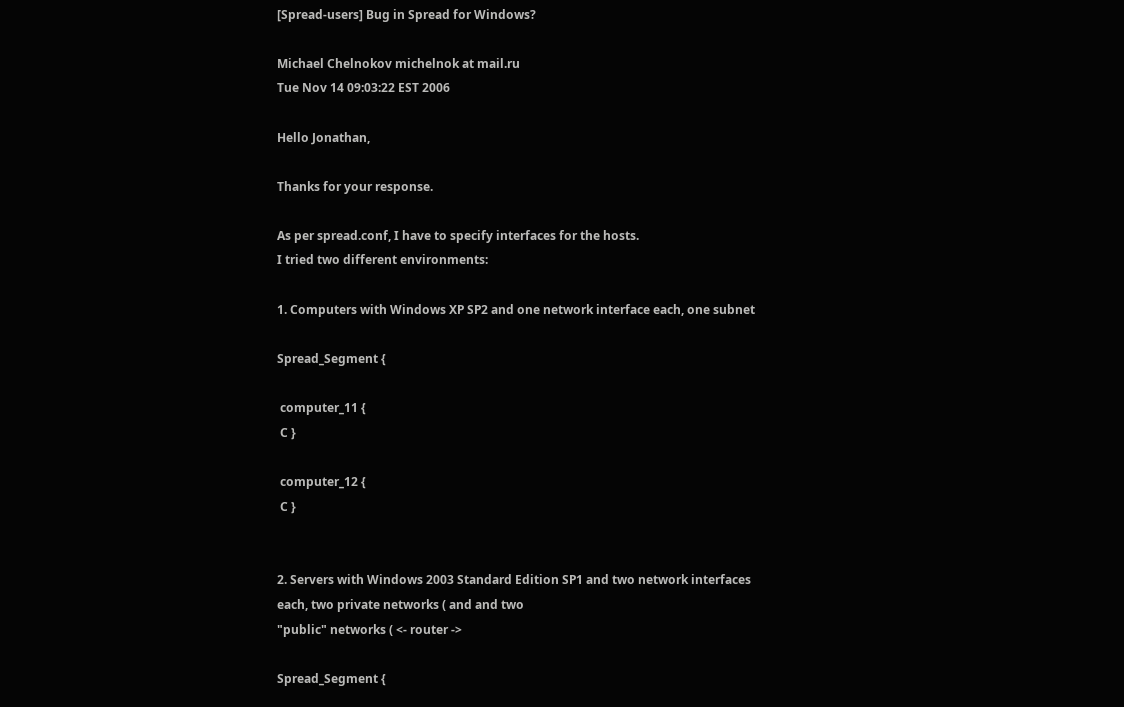[Spread-users] Bug in Spread for Windows?

Michael Chelnokov michelnok at mail.ru
Tue Nov 14 09:03:22 EST 2006

Hello Jonathan,

Thanks for your response.

As per spread.conf, I have to specify interfaces for the hosts.
I tried two different environments:

1. Computers with Windows XP SP2 and one network interface each, one subnet

Spread_Segment {

 computer_11 {
 C }

 computer_12 {
 C }


2. Servers with Windows 2003 Standard Edition SP1 and two network interfaces
each, two private networks ( and and two
"public" networks ( <- router ->

Spread_Segment {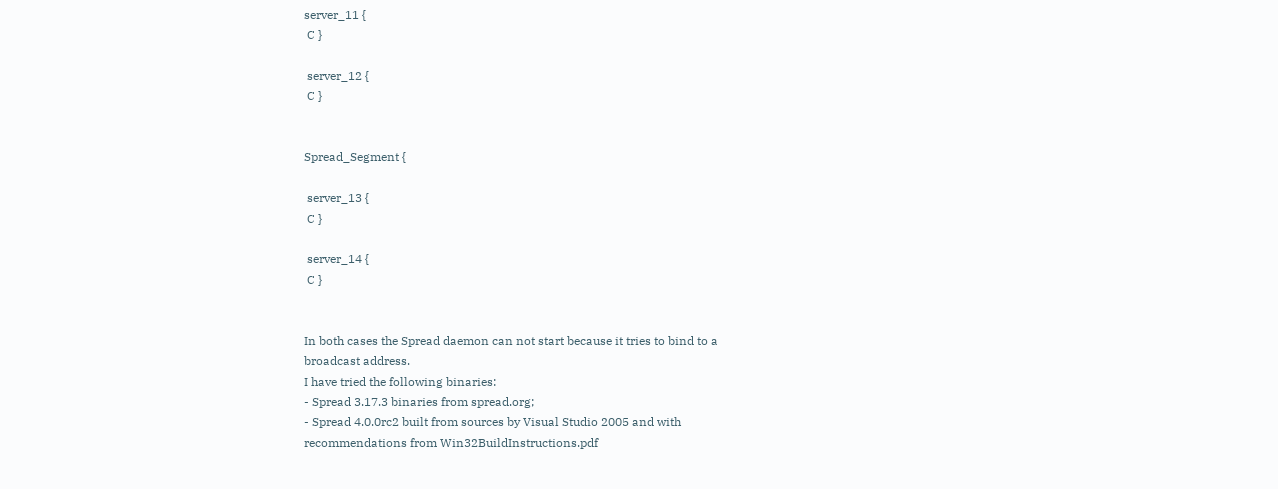server_11 {
 C }

 server_12 {
 C }


Spread_Segment {

 server_13 {
 C }

 server_14 {
 C }


In both cases the Spread daemon can not start because it tries to bind to a
broadcast address.
I have tried the following binaries:
- Spread 3.17.3 binaries from spread.org;
- Spread 4.0.0rc2 built from sources by Visual Studio 2005 and with
recommendations from Win32BuildInstructions.pdf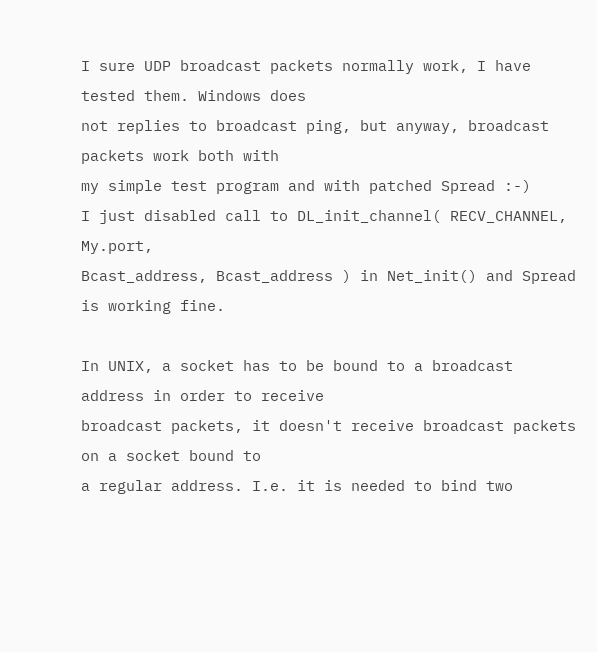I sure UDP broadcast packets normally work, I have tested them. Windows does
not replies to broadcast ping, but anyway, broadcast packets work both with
my simple test program and with patched Spread :-)
I just disabled call to DL_init_channel( RECV_CHANNEL, My.port,
Bcast_address, Bcast_address ) in Net_init() and Spread is working fine.

In UNIX, a socket has to be bound to a broadcast address in order to receive
broadcast packets, it doesn't receive broadcast packets on a socket bound to
a regular address. I.e. it is needed to bind two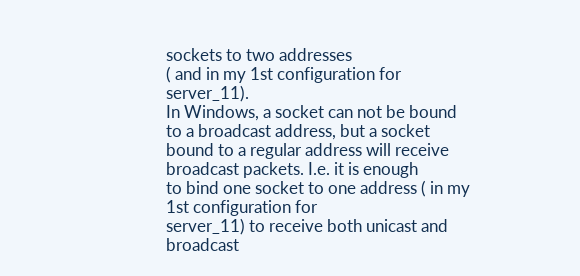sockets to two addresses
( and in my 1st configuration for server_11).
In Windows, a socket can not be bound to a broadcast address, but a socket
bound to a regular address will receive broadcast packets. I.e. it is enough
to bind one socket to one address ( in my 1st configuration for
server_11) to receive both unicast and broadcast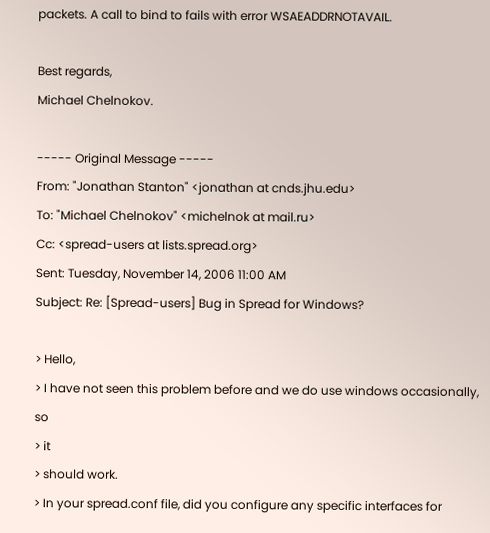packets. A call to bind to fails with error WSAEADDRNOTAVAIL.

Best regards,
Michael Chelnokov.

----- Original Message -----
From: "Jonathan Stanton" <jonathan at cnds.jhu.edu>
To: "Michael Chelnokov" <michelnok at mail.ru>
Cc: <spread-users at lists.spread.org>
Sent: Tuesday, November 14, 2006 11:00 AM
Subject: Re: [Spread-users] Bug in Spread for Windows?

> Hello,
> I have not seen this problem before and we do use windows occasionally, so
> it
> should work.
> In your spread.conf file, did you configure any specific interfaces for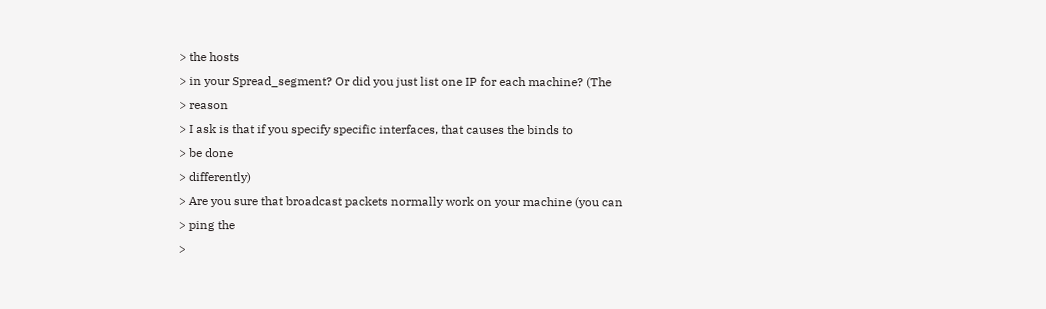> the hosts
> in your Spread_segment? Or did you just list one IP for each machine? (The
> reason
> I ask is that if you specify specific interfaces, that causes the binds to
> be done
> differently)
> Are you sure that broadcast packets normally work on your machine (you can
> ping the
>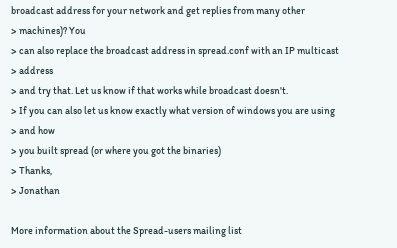broadcast address for your network and get replies from many other
> machines)? You
> can also replace the broadcast address in spread.conf with an IP multicast
> address
> and try that. Let us know if that works while broadcast doesn't.
> If you can also let us know exactly what version of windows you are using
> and how
> you built spread (or where you got the binaries)
> Thanks,
> Jonathan

More information about the Spread-users mailing list